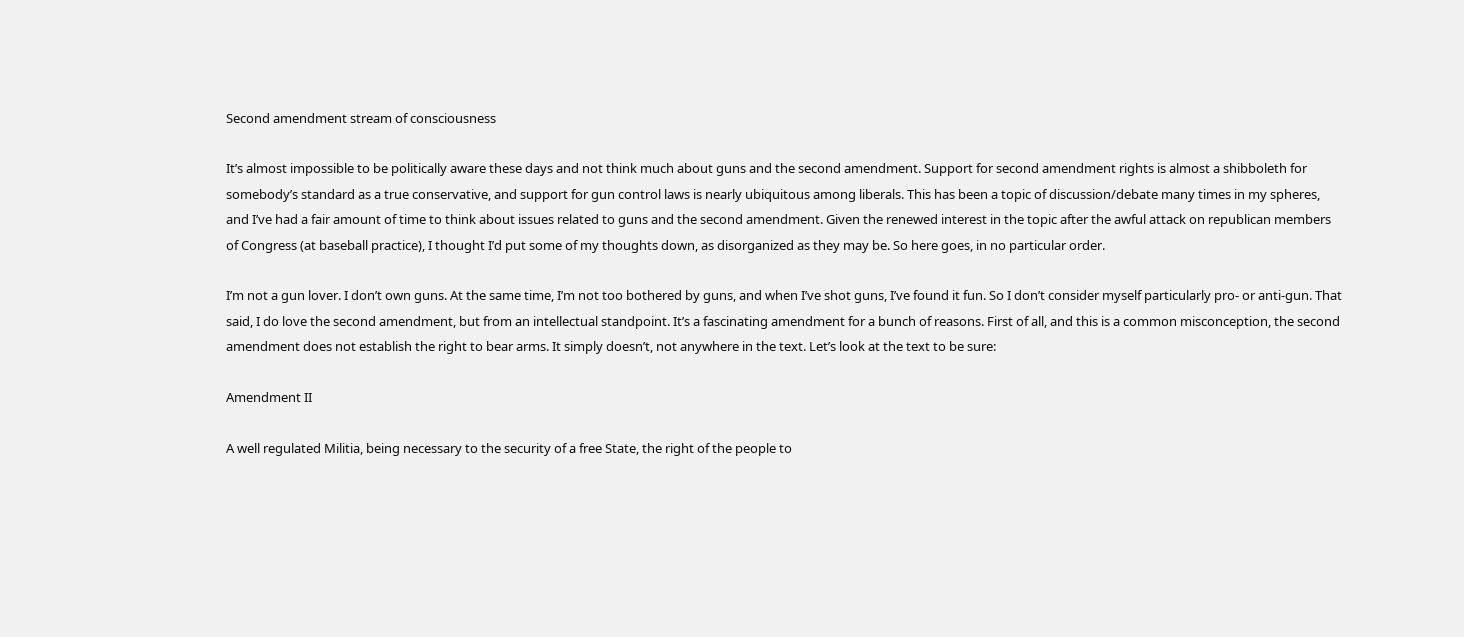Second amendment stream of consciousness

It’s almost impossible to be politically aware these days and not think much about guns and the second amendment. Support for second amendment rights is almost a shibboleth for somebody’s standard as a true conservative, and support for gun control laws is nearly ubiquitous among liberals. This has been a topic of discussion/debate many times in my spheres, and I’ve had a fair amount of time to think about issues related to guns and the second amendment. Given the renewed interest in the topic after the awful attack on republican members of Congress (at baseball practice), I thought I’d put some of my thoughts down, as disorganized as they may be. So here goes, in no particular order.

I’m not a gun lover. I don’t own guns. At the same time, I’m not too bothered by guns, and when I’ve shot guns, I’ve found it fun. So I don’t consider myself particularly pro- or anti-gun. That said, I do love the second amendment, but from an intellectual standpoint. It’s a fascinating amendment for a bunch of reasons. First of all, and this is a common misconception, the second amendment does not establish the right to bear arms. It simply doesn’t, not anywhere in the text. Let’s look at the text to be sure:

Amendment II

A well regulated Militia, being necessary to the security of a free State, the right of the people to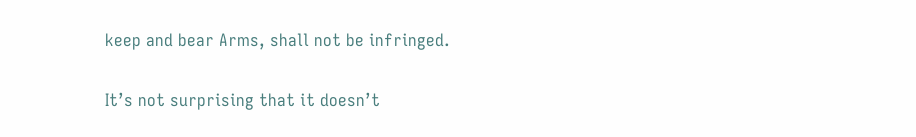keep and bear Arms, shall not be infringed.

It’s not surprising that it doesn’t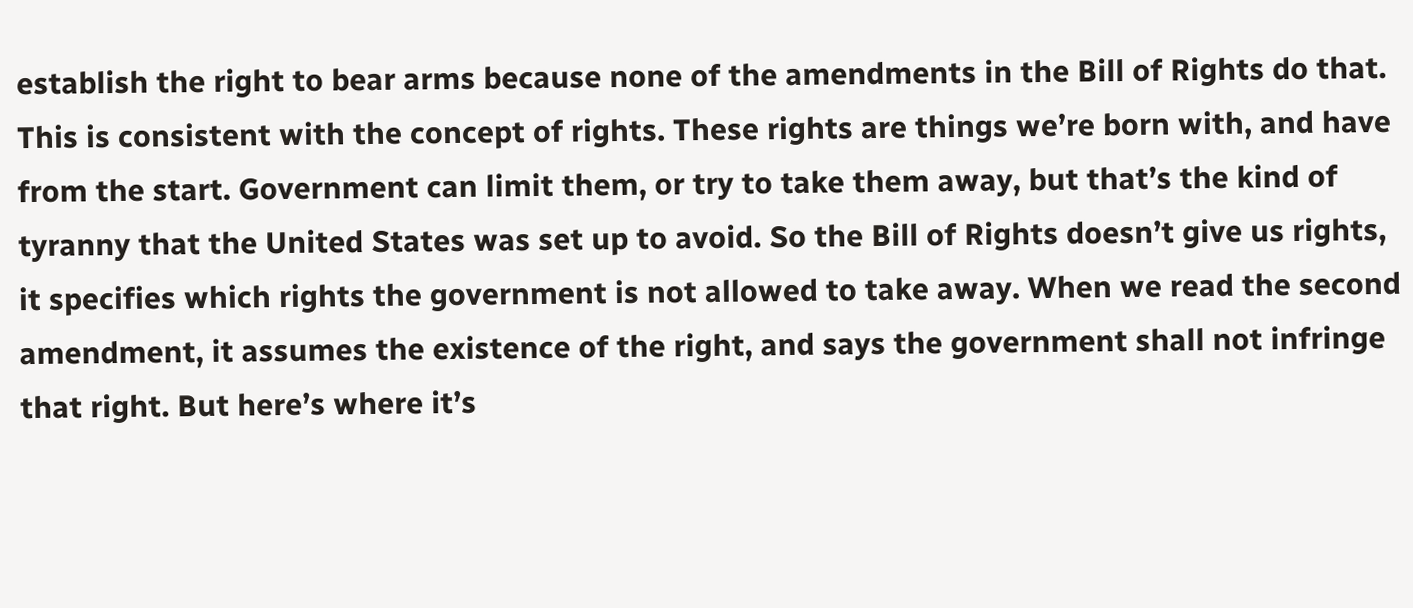establish the right to bear arms because none of the amendments in the Bill of Rights do that. This is consistent with the concept of rights. These rights are things we’re born with, and have from the start. Government can limit them, or try to take them away, but that’s the kind of tyranny that the United States was set up to avoid. So the Bill of Rights doesn’t give us rights, it specifies which rights the government is not allowed to take away. When we read the second amendment, it assumes the existence of the right, and says the government shall not infringe that right. But here’s where it’s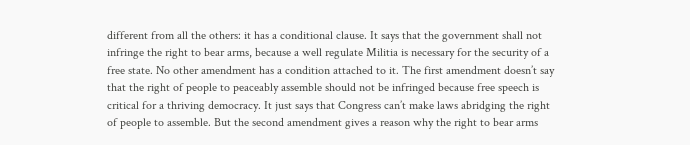different from all the others: it has a conditional clause. It says that the government shall not infringe the right to bear arms, because a well regulate Militia is necessary for the security of a free state. No other amendment has a condition attached to it. The first amendment doesn’t say that the right of people to peaceably assemble should not be infringed because free speech is critical for a thriving democracy. It just says that Congress can’t make laws abridging the right of people to assemble. But the second amendment gives a reason why the right to bear arms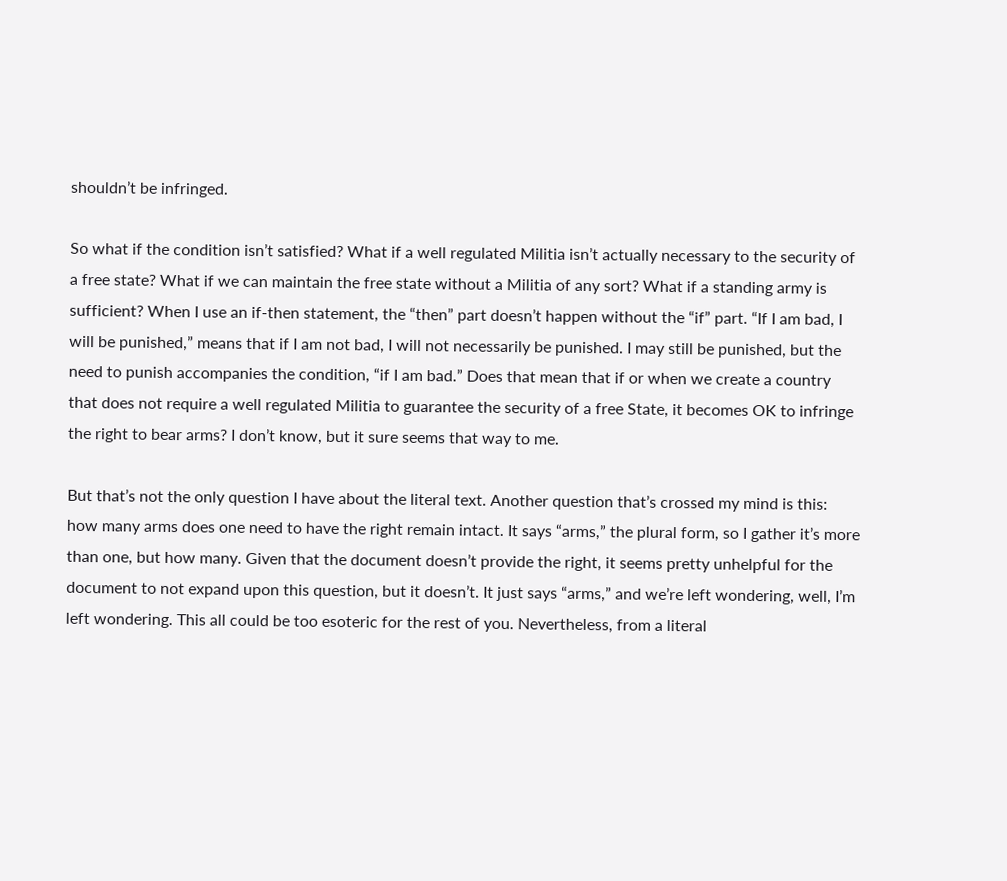shouldn’t be infringed.

So what if the condition isn’t satisfied? What if a well regulated Militia isn’t actually necessary to the security of a free state? What if we can maintain the free state without a Militia of any sort? What if a standing army is sufficient? When I use an if-then statement, the “then” part doesn’t happen without the “if” part. “If I am bad, I will be punished,” means that if I am not bad, I will not necessarily be punished. I may still be punished, but the need to punish accompanies the condition, “if I am bad.” Does that mean that if or when we create a country that does not require a well regulated Militia to guarantee the security of a free State, it becomes OK to infringe the right to bear arms? I don’t know, but it sure seems that way to me.

But that’s not the only question I have about the literal text. Another question that’s crossed my mind is this: how many arms does one need to have the right remain intact. It says “arms,” the plural form, so I gather it’s more than one, but how many. Given that the document doesn’t provide the right, it seems pretty unhelpful for the document to not expand upon this question, but it doesn’t. It just says “arms,” and we’re left wondering, well, I’m left wondering. This all could be too esoteric for the rest of you. Nevertheless, from a literal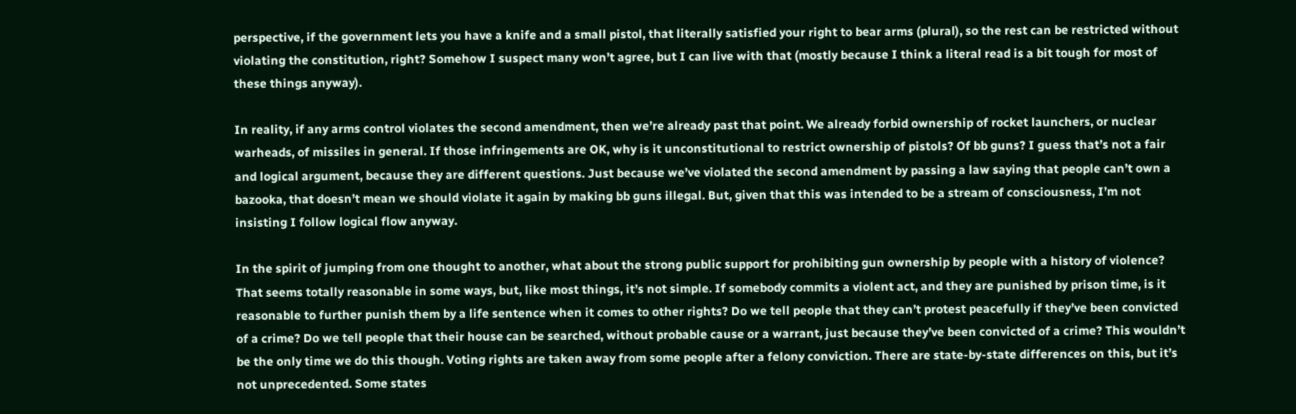perspective, if the government lets you have a knife and a small pistol, that literally satisfied your right to bear arms (plural), so the rest can be restricted without violating the constitution, right? Somehow I suspect many won’t agree, but I can live with that (mostly because I think a literal read is a bit tough for most of these things anyway).

In reality, if any arms control violates the second amendment, then we’re already past that point. We already forbid ownership of rocket launchers, or nuclear warheads, of missiles in general. If those infringements are OK, why is it unconstitutional to restrict ownership of pistols? Of bb guns? I guess that’s not a fair and logical argument, because they are different questions. Just because we’ve violated the second amendment by passing a law saying that people can’t own a bazooka, that doesn’t mean we should violate it again by making bb guns illegal. But, given that this was intended to be a stream of consciousness, I’m not insisting I follow logical flow anyway.

In the spirit of jumping from one thought to another, what about the strong public support for prohibiting gun ownership by people with a history of violence? That seems totally reasonable in some ways, but, like most things, it’s not simple. If somebody commits a violent act, and they are punished by prison time, is it reasonable to further punish them by a life sentence when it comes to other rights? Do we tell people that they can’t protest peacefully if they’ve been convicted of a crime? Do we tell people that their house can be searched, without probable cause or a warrant, just because they’ve been convicted of a crime? This wouldn’t be the only time we do this though. Voting rights are taken away from some people after a felony conviction. There are state-by-state differences on this, but it’s not unprecedented. Some states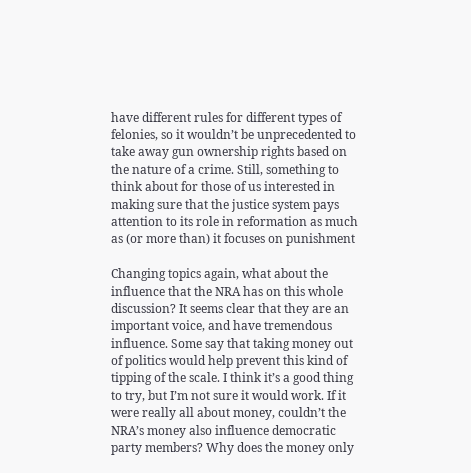have different rules for different types of felonies, so it wouldn’t be unprecedented to take away gun ownership rights based on the nature of a crime. Still, something to think about for those of us interested in making sure that the justice system pays attention to its role in reformation as much as (or more than) it focuses on punishment

Changing topics again, what about the influence that the NRA has on this whole discussion? It seems clear that they are an important voice, and have tremendous influence. Some say that taking money out of politics would help prevent this kind of tipping of the scale. I think it’s a good thing to try, but I’m not sure it would work. If it were really all about money, couldn’t the NRA’s money also influence democratic party members? Why does the money only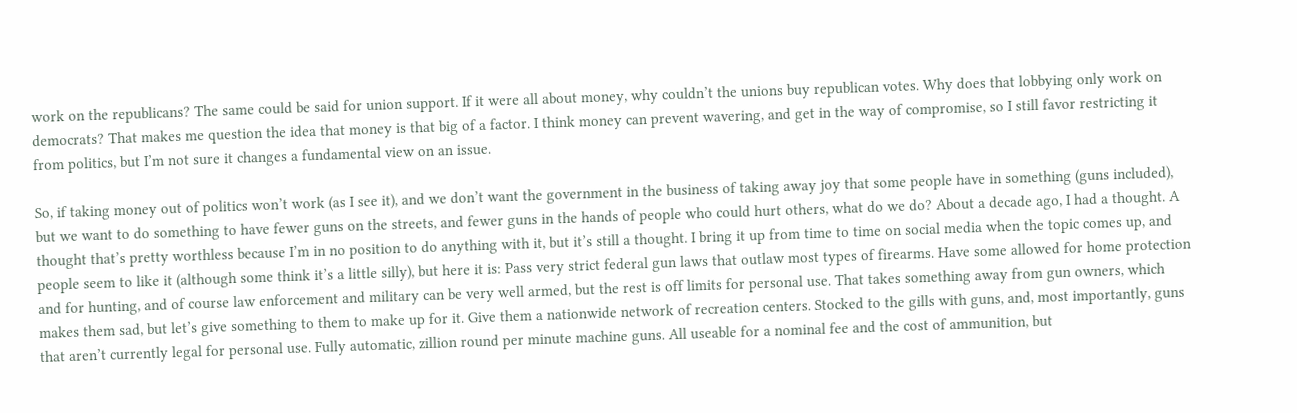work on the republicans? The same could be said for union support. If it were all about money, why couldn’t the unions buy republican votes. Why does that lobbying only work on democrats? That makes me question the idea that money is that big of a factor. I think money can prevent wavering, and get in the way of compromise, so I still favor restricting it from politics, but I’m not sure it changes a fundamental view on an issue.

So, if taking money out of politics won’t work (as I see it), and we don’t want the government in the business of taking away joy that some people have in something (guns included), but we want to do something to have fewer guns on the streets, and fewer guns in the hands of people who could hurt others, what do we do? About a decade ago, I had a thought. A thought that’s pretty worthless because I’m in no position to do anything with it, but it’s still a thought. I bring it up from time to time on social media when the topic comes up, and people seem to like it (although some think it’s a little silly), but here it is: Pass very strict federal gun laws that outlaw most types of firearms. Have some allowed for home protection and for hunting, and of course law enforcement and military can be very well armed, but the rest is off limits for personal use. That takes something away from gun owners, which makes them sad, but let’s give something to them to make up for it. Give them a nationwide network of recreation centers. Stocked to the gills with guns, and, most importantly, guns that aren’t currently legal for personal use. Fully automatic, zillion round per minute machine guns. All useable for a nominal fee and the cost of ammunition, but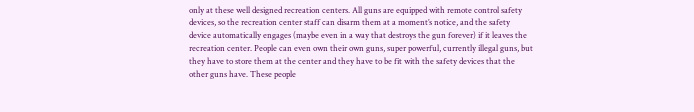only at these well designed recreation centers. All guns are equipped with remote control safety devices, so the recreation center staff can disarm them at a moment’s notice, and the safety device automatically engages (maybe even in a way that destroys the gun forever) if it leaves the recreation center. People can even own their own guns, super powerful, currently illegal guns, but they have to store them at the center and they have to be fit with the safety devices that the other guns have. These people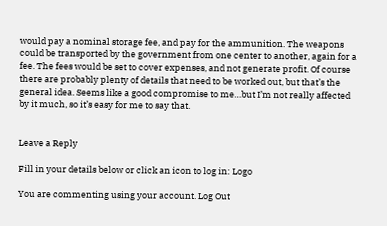would pay a nominal storage fee, and pay for the ammunition. The weapons could be transported by the government from one center to another, again for a fee. The fees would be set to cover expenses, and not generate profit. Of course there are probably plenty of details that need to be worked out, but that’s the general idea. Seems like a good compromise to me…but I’m not really affected by it much, so it’s easy for me to say that.


Leave a Reply

Fill in your details below or click an icon to log in: Logo

You are commenting using your account. Log Out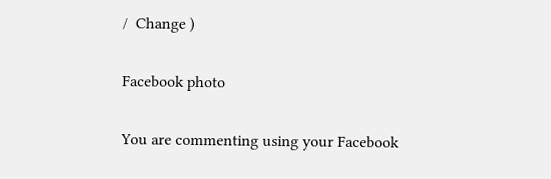/  Change )

Facebook photo

You are commenting using your Facebook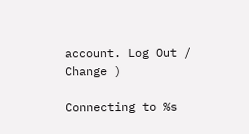account. Log Out /  Change )

Connecting to %s